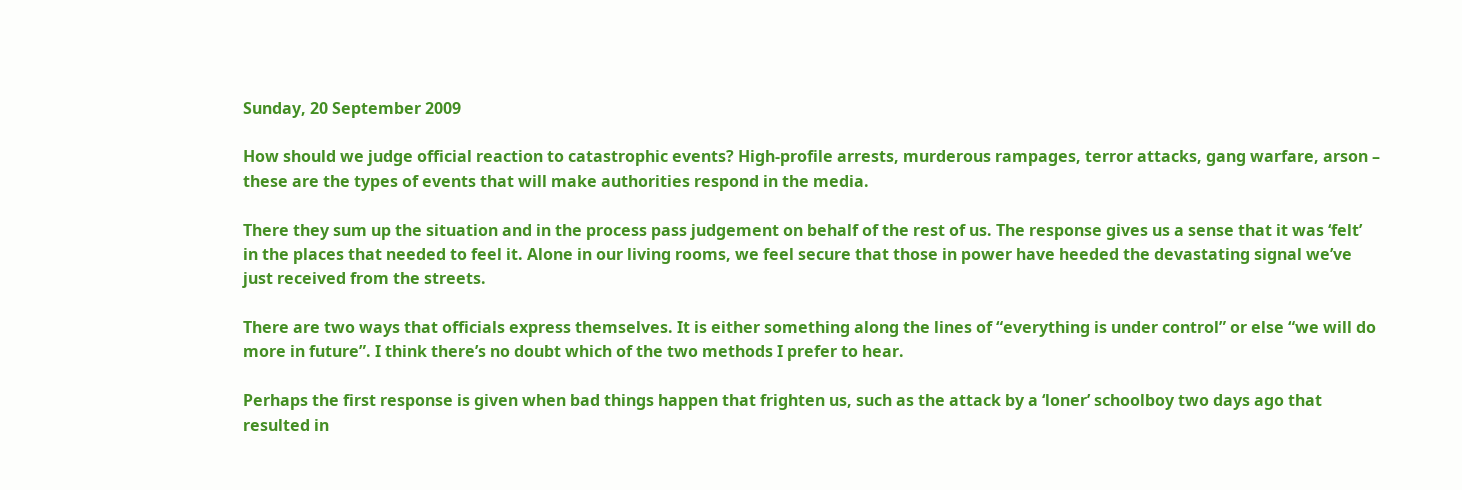Sunday, 20 September 2009

How should we judge official reaction to catastrophic events? High-profile arrests, murderous rampages, terror attacks, gang warfare, arson – these are the types of events that will make authorities respond in the media.

There they sum up the situation and in the process pass judgement on behalf of the rest of us. The response gives us a sense that it was ‘felt’ in the places that needed to feel it. Alone in our living rooms, we feel secure that those in power have heeded the devastating signal we’ve just received from the streets.

There are two ways that officials express themselves. It is either something along the lines of “everything is under control” or else “we will do more in future”. I think there’s no doubt which of the two methods I prefer to hear.

Perhaps the first response is given when bad things happen that frighten us, such as the attack by a ‘loner’ schoolboy two days ago that resulted in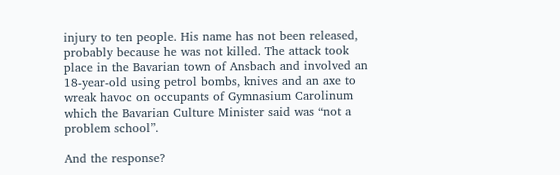injury to ten people. His name has not been released, probably because he was not killed. The attack took place in the Bavarian town of Ansbach and involved an 18-year-old using petrol bombs, knives and an axe to wreak havoc on occupants of Gymnasium Carolinum which the Bavarian Culture Minister said was “not a problem school”.

And the response?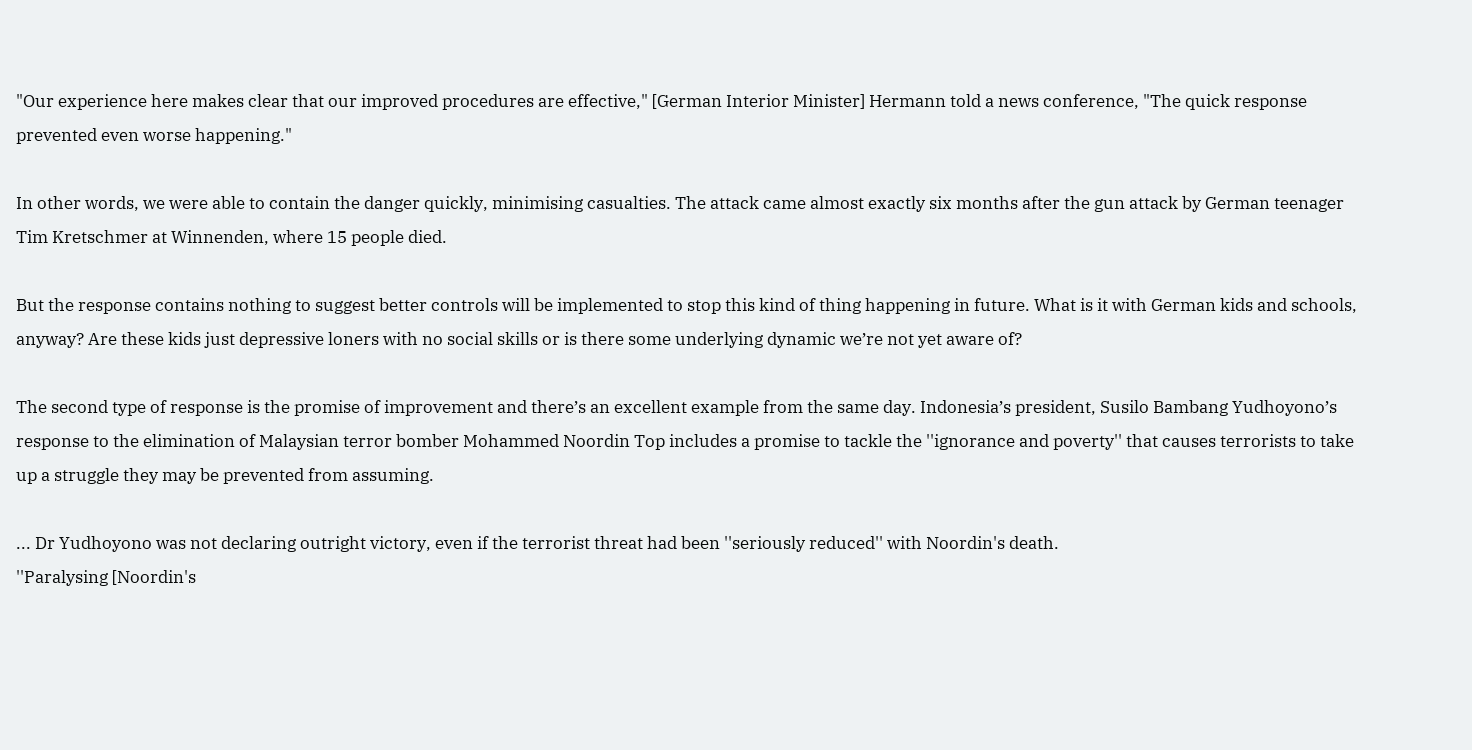"Our experience here makes clear that our improved procedures are effective," [German Interior Minister] Hermann told a news conference, "The quick response prevented even worse happening."

In other words, we were able to contain the danger quickly, minimising casualties. The attack came almost exactly six months after the gun attack by German teenager Tim Kretschmer at Winnenden, where 15 people died.

But the response contains nothing to suggest better controls will be implemented to stop this kind of thing happening in future. What is it with German kids and schools, anyway? Are these kids just depressive loners with no social skills or is there some underlying dynamic we’re not yet aware of?

The second type of response is the promise of improvement and there’s an excellent example from the same day. Indonesia’s president, Susilo Bambang Yudhoyono’s response to the elimination of Malaysian terror bomber Mohammed Noordin Top includes a promise to tackle the ''ignorance and poverty'' that causes terrorists to take up a struggle they may be prevented from assuming.

... Dr Yudhoyono was not declaring outright victory, even if the terrorist threat had been ''seriously reduced'' with Noordin's death.
''Paralysing [Noordin's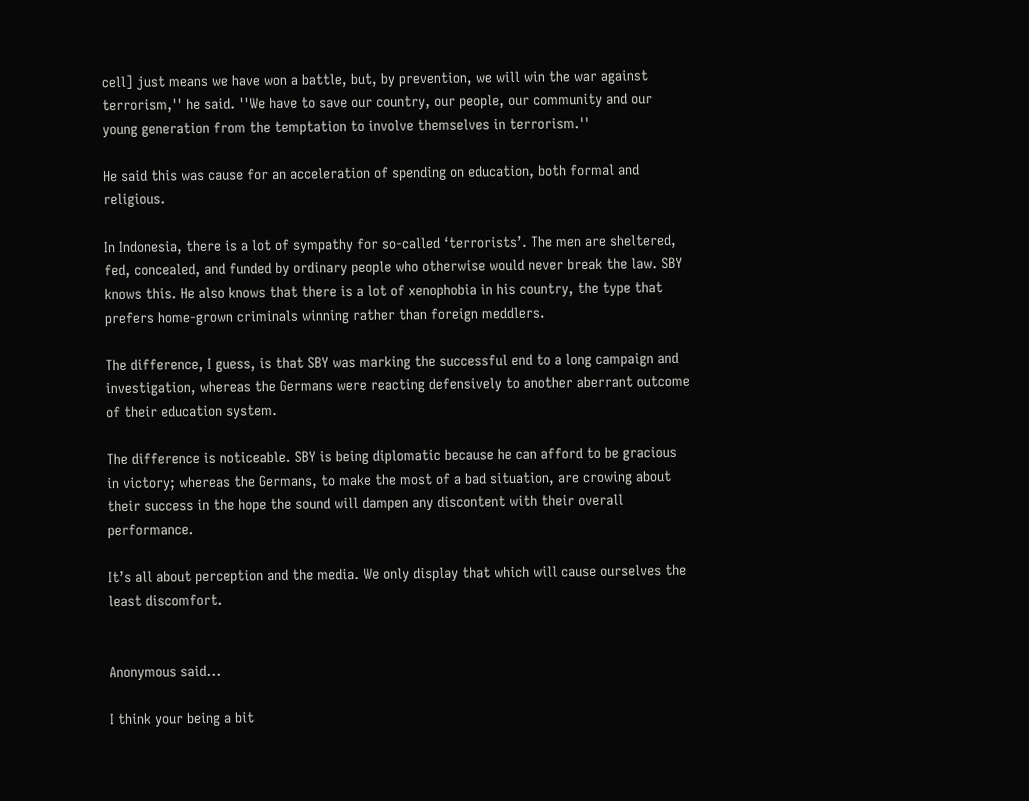cell] just means we have won a battle, but, by prevention, we will win the war against terrorism,'' he said. ''We have to save our country, our people, our community and our young generation from the temptation to involve themselves in terrorism.''

He said this was cause for an acceleration of spending on education, both formal and religious.

In Indonesia, there is a lot of sympathy for so-called ‘terrorists’. The men are sheltered, fed, concealed, and funded by ordinary people who otherwise would never break the law. SBY knows this. He also knows that there is a lot of xenophobia in his country, the type that prefers home-grown criminals winning rather than foreign meddlers.

The difference, I guess, is that SBY was marking the successful end to a long campaign and investigation, whereas the Germans were reacting defensively to another aberrant outcome of their education system.

The difference is noticeable. SBY is being diplomatic because he can afford to be gracious in victory; whereas the Germans, to make the most of a bad situation, are crowing about their success in the hope the sound will dampen any discontent with their overall performance.

It’s all about perception and the media. We only display that which will cause ourselves the least discomfort.


Anonymous said...

I think your being a bit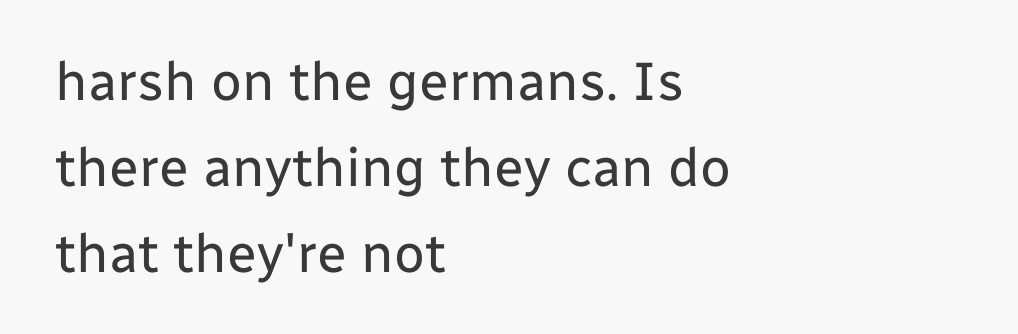harsh on the germans. Is there anything they can do that they're not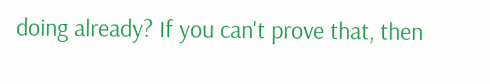doing already? If you can't prove that, then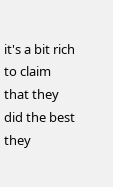it's a bit rich to claim that they did the best they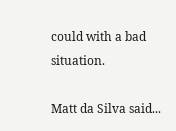could with a bad situation.

Matt da Silva said...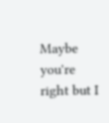Maybe you're right but I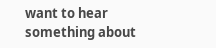want to hear something about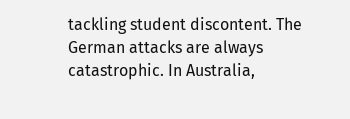tackling student discontent. The German attacks are always catastrophic. In Australia,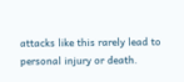attacks like this rarely lead to personal injury or death.